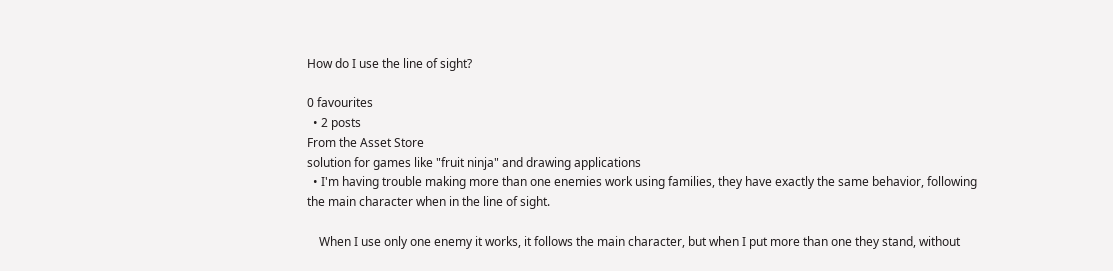How do I use the line of sight?

0 favourites
  • 2 posts
From the Asset Store
solution for games like "fruit ninja" and drawing applications
  • I'm having trouble making more than one enemies work using families, they have exactly the same behavior, following the main character when in the line of sight.

    When I use only one enemy it works, it follows the main character, but when I put more than one they stand, without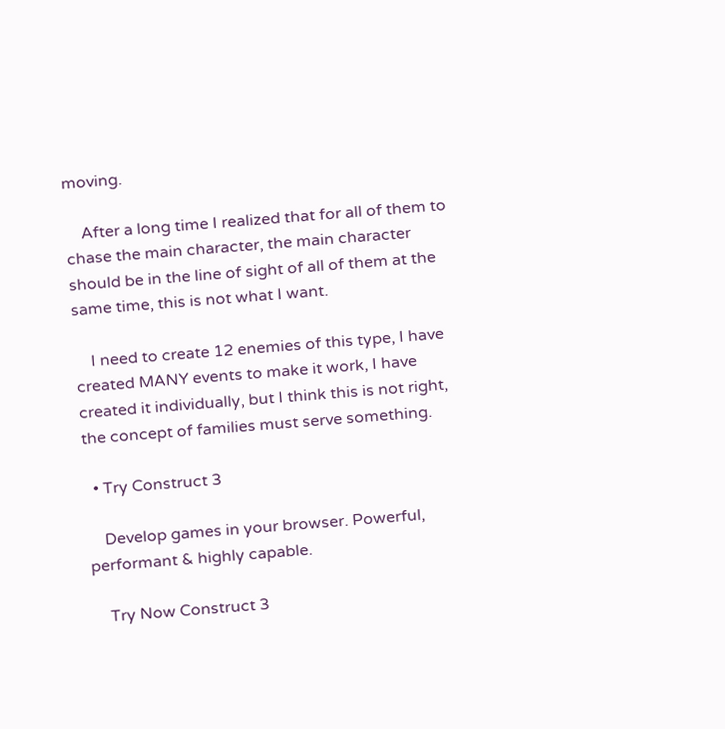moving.

    After a long time I realized that for all of them to chase the main character, the main character should be in the line of sight of all of them at the same time, this is not what I want.

    I need to create 12 enemies of this type, I have created MANY events to make it work, I have created it individually, but I think this is not right, the concept of families must serve something.

  • Try Construct 3

    Develop games in your browser. Powerful, performant & highly capable.

    Try Now Construct 3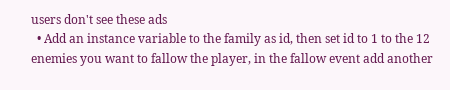users don't see these ads
  • Add an instance variable to the family as id, then set id to 1 to the 12 enemies you want to fallow the player, in the fallow event add another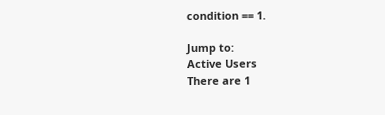condition == 1.

Jump to:
Active Users
There are 1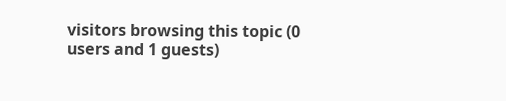visitors browsing this topic (0 users and 1 guests)